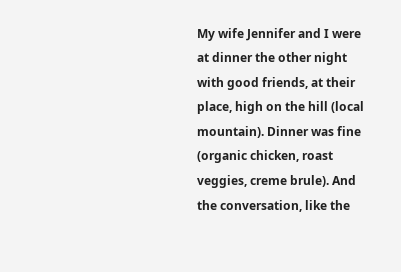My wife Jennifer and I were at dinner the other night with good friends, at their place, high on the hill (local mountain). Dinner was fine (organic chicken, roast veggies, creme brule). And the conversation, like the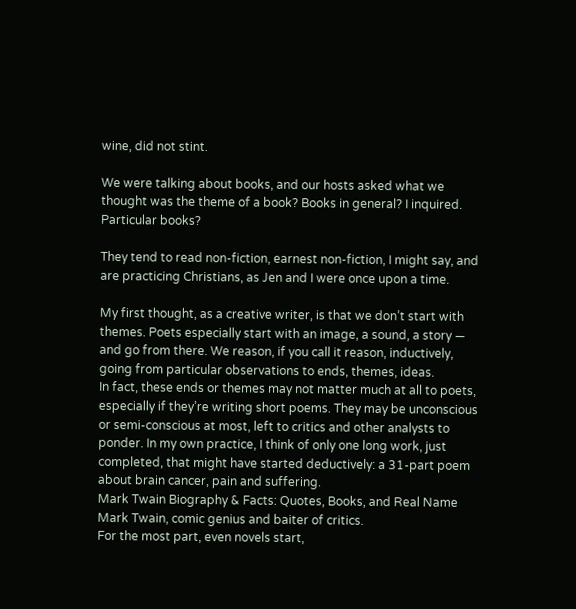wine, did not stint.

We were talking about books, and our hosts asked what we thought was the theme of a book? Books in general? I inquired. Particular books?

They tend to read non-fiction, earnest non-fiction, I might say, and are practicing Christians, as Jen and I were once upon a time.

My first thought, as a creative writer, is that we don’t start with themes. Poets especially start with an image, a sound, a story — and go from there. We reason, if you call it reason, inductively, going from particular observations to ends, themes, ideas.
In fact, these ends or themes may not matter much at all to poets, especially if they’re writing short poems. They may be unconscious or semi-conscious at most, left to critics and other analysts to ponder. In my own practice, I think of only one long work, just completed, that might have started deductively: a 31-part poem about brain cancer, pain and suffering.
Mark Twain Biography & Facts: Quotes, Books, and Real Name
Mark Twain, comic genius and baiter of critics.
For the most part, even novels start,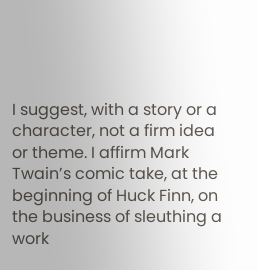I suggest, with a story or a character, not a firm idea or theme. I affirm Mark Twain’s comic take, at the beginning of Huck Finn, on the business of sleuthing a work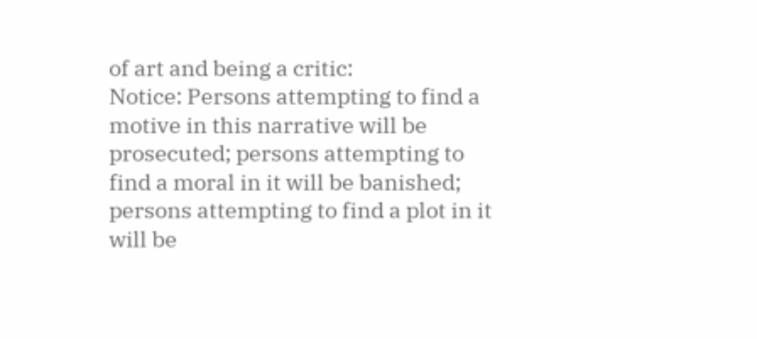of art and being a critic:
Notice: Persons attempting to find a motive in this narrative will be prosecuted; persons attempting to find a moral in it will be banished; persons attempting to find a plot in it will be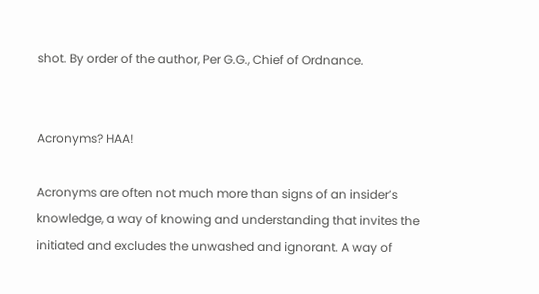shot. By order of the author, Per G.G., Chief of Ordnance.


Acronyms? HAA!

Acronyms are often not much more than signs of an insider’s knowledge, a way of knowing and understanding that invites the initiated and excludes the unwashed and ignorant. A way of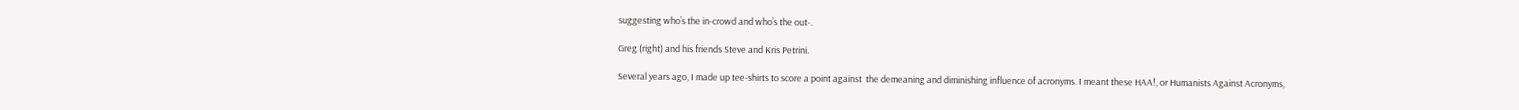suggesting who’s the in-crowd and who’s the out-.

Greg (right) and his friends Steve and Kris Petrini.

Several years ago, I made up tee-shirts to score a point against  the demeaning and diminishing influence of acronyms. I meant these HAA!, or Humanists Against Acronyms,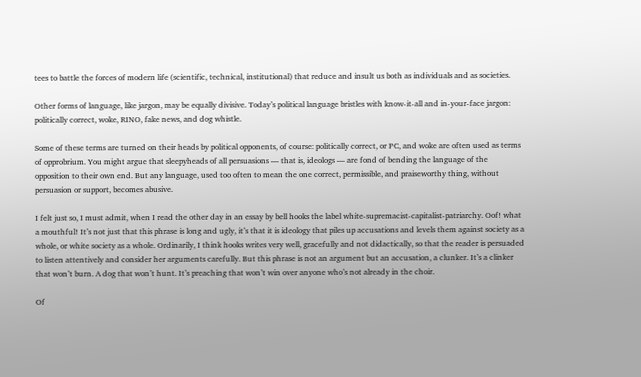tees to battle the forces of modern life (scientific, technical, institutional) that reduce and insult us both as individuals and as societies.

Other forms of language, like jargon, may be equally divisive. Today’s political language bristles with know-it-all and in-your-face jargon: politically correct, woke, RINO, fake news, and dog whistle.

Some of these terms are turned on their heads by political opponents, of course: politically correct, or PC, and woke are often used as terms of opprobrium. You might argue that sleepyheads of all persuasions — that is, ideologs — are fond of bending the language of the opposition to their own end. But any language, used too often to mean the one correct, permissible, and praiseworthy thing, without persuasion or support, becomes abusive.

I felt just so, I must admit, when I read the other day in an essay by bell hooks the label white-supremacist-capitalist-patriarchy. Oof! what a mouthful! It’s not just that this phrase is long and ugly, it’s that it is ideology that piles up accusations and levels them against society as a whole, or white society as a whole. Ordinarily, I think hooks writes very well, gracefully and not didactically, so that the reader is persuaded to listen attentively and consider her arguments carefully. But this phrase is not an argument but an accusation, a clunker. It’s a clinker that won’t burn. A dog that won’t hunt. It’s preaching that won’t win over anyone who’s not already in the choir.

Of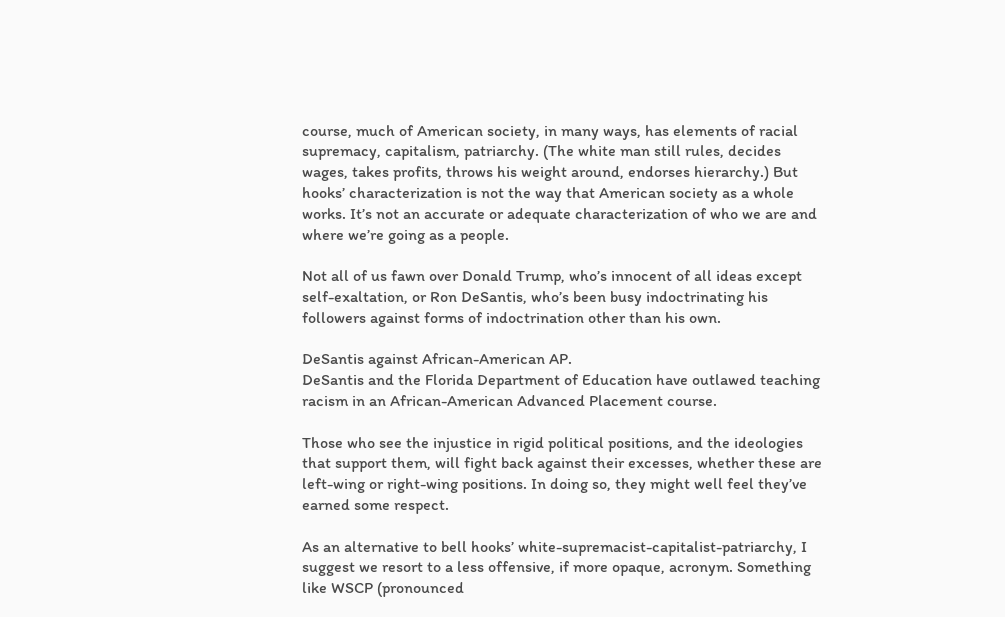course, much of American society, in many ways, has elements of racial supremacy, capitalism, patriarchy. (The white man still rules, decides wages, takes profits, throws his weight around, endorses hierarchy.) But hooks’ characterization is not the way that American society as a whole works. It’s not an accurate or adequate characterization of who we are and where we’re going as a people.

Not all of us fawn over Donald Trump, who’s innocent of all ideas except self-exaltation, or Ron DeSantis, who’s been busy indoctrinating his followers against forms of indoctrination other than his own.

DeSantis against African-American AP.
DeSantis and the Florida Department of Education have outlawed teaching racism in an African-American Advanced Placement course.

Those who see the injustice in rigid political positions, and the ideologies that support them, will fight back against their excesses, whether these are left-wing or right-wing positions. In doing so, they might well feel they’ve earned some respect.

As an alternative to bell hooks’ white-supremacist-capitalist-patriarchy, I suggest we resort to a less offensive, if more opaque, acronym. Something like WSCP (pronounced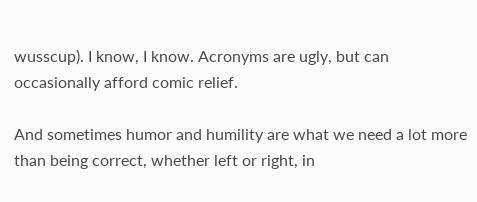wusscup). I know, I know. Acronyms are ugly, but can occasionally afford comic relief.

And sometimes humor and humility are what we need a lot more than being correct, whether left or right, in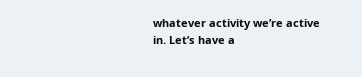whatever activity we’re active in. Let’s have a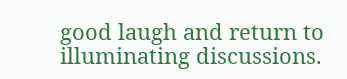good laugh and return to illuminating discussions.